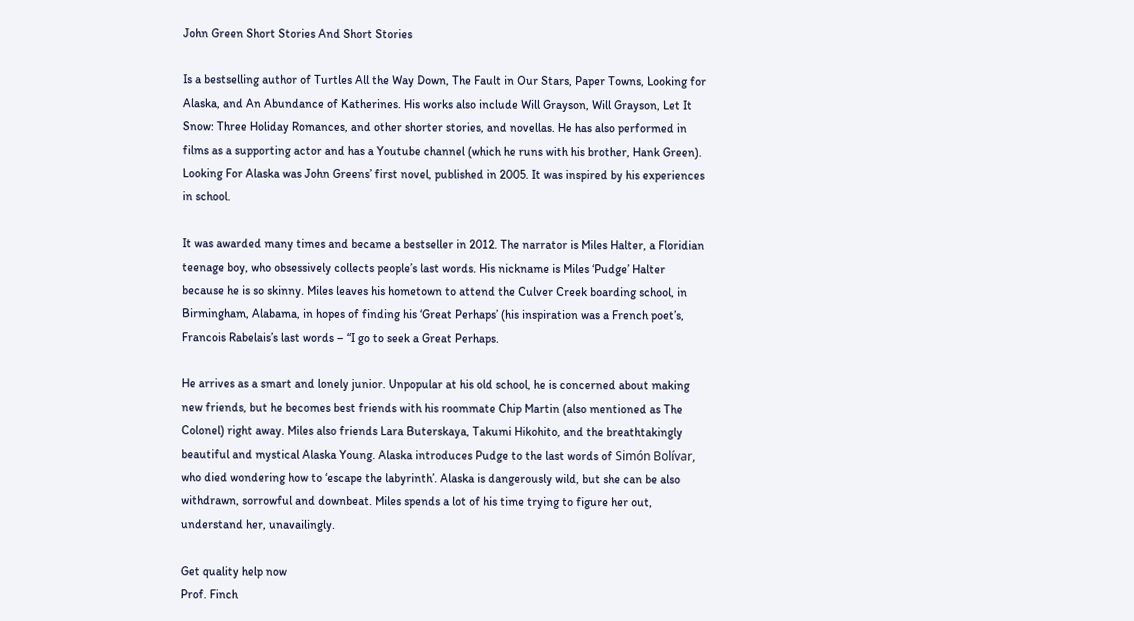John Green Short Stories And Short Stories

Is a bestselling author of Turtles All the Way Down, The Fault in Our Stars, Paper Towns, Looking for Alaska, and An Abundance of Katherines. His works also include Will Grayson, Will Grayson, Let It Snow: Three Holiday Romances, and other shorter stories, and novellas. He has also performed in films as a supporting actor and has a Youtube channel (which he runs with his brother, Hank Green). Looking For Alaska was John Greens’ first novel, published in 2005. It was inspired by his experiences in school.

It was awarded many times and became a bestseller in 2012. The narrator is Miles Halter, a Floridian teenage boy, who obsessively collects people’s last words. His nickname is Miles ‘Pudge’ Halter because he is so skinny. Miles leaves his hometown to attend the Culver Creek boarding school, in Birmingham, Alabama, in hopes of finding his ‘Great Perhaps’ (his inspiration was a French poet’s, Francois Rabelais’s last words – “I go to seek a Great Perhaps.

He arrives as a smart and lonely junior. Unpopular at his old school, he is concerned about making new friends, but he becomes best friends with his roommate Chip Martin (also mentioned as The Colonel) right away. Miles also friends Lara Buterskaya, Takumi Hikohito, and the breathtakingly beautiful and mystical Alaska Young. Alaska introduces Pudge to the last words of Simón Bolívar, who died wondering how to ‘escape the labyrinth’. Alaska is dangerously wild, but she can be also withdrawn, sorrowful and downbeat. Miles spends a lot of his time trying to figure her out, understand her, unavailingly.

Get quality help now
Prof. Finch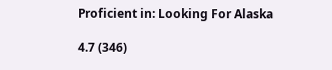Proficient in: Looking For Alaska

4.7 (346)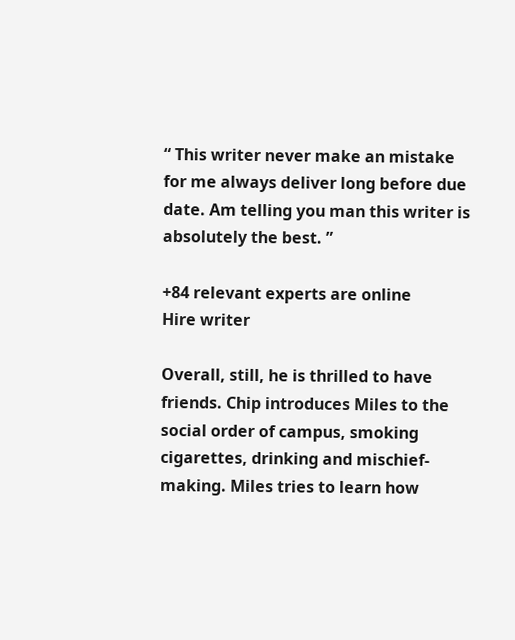“ This writer never make an mistake for me always deliver long before due date. Am telling you man this writer is absolutely the best. ”

+84 relevant experts are online
Hire writer

Overall, still, he is thrilled to have friends. Chip introduces Miles to the social order of campus, smoking cigarettes, drinking and mischief-making. Miles tries to learn how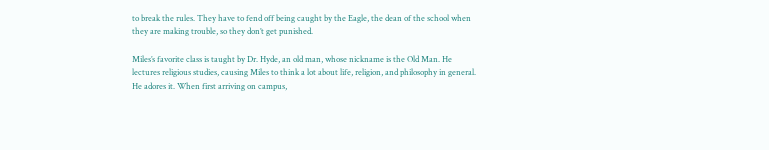to break the rules. They have to fend off being caught by the Eagle, the dean of the school when they are making trouble, so they don’t get punished.

Miles’s favorite class is taught by Dr. Hyde, an old man, whose nickname is the Old Man. He lectures religious studies, causing Miles to think a lot about life, religion, and philosophy in general. He adores it. When first arriving on campus,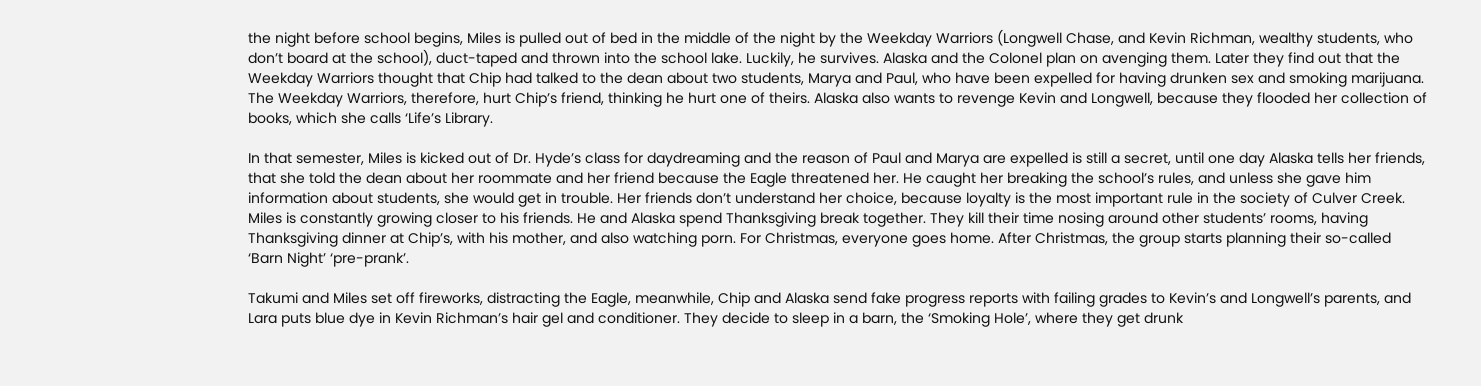the night before school begins, Miles is pulled out of bed in the middle of the night by the Weekday Warriors (Longwell Chase, and Kevin Richman, wealthy students, who don’t board at the school), duct-taped and thrown into the school lake. Luckily, he survives. Alaska and the Colonel plan on avenging them. Later they find out that the Weekday Warriors thought that Chip had talked to the dean about two students, Marya and Paul, who have been expelled for having drunken sex and smoking marijuana. The Weekday Warriors, therefore, hurt Chip’s friend, thinking he hurt one of theirs. Alaska also wants to revenge Kevin and Longwell, because they flooded her collection of books, which she calls ‘Life’s Library.

In that semester, Miles is kicked out of Dr. Hyde’s class for daydreaming and the reason of Paul and Marya are expelled is still a secret, until one day Alaska tells her friends, that she told the dean about her roommate and her friend because the Eagle threatened her. He caught her breaking the school’s rules, and unless she gave him information about students, she would get in trouble. Her friends don’t understand her choice, because loyalty is the most important rule in the society of Culver Creek. Miles is constantly growing closer to his friends. He and Alaska spend Thanksgiving break together. They kill their time nosing around other students’ rooms, having Thanksgiving dinner at Chip’s, with his mother, and also watching porn. For Christmas, everyone goes home. After Christmas, the group starts planning their so-called ‘Barn Night’ ‘pre-prank’.

Takumi and Miles set off fireworks, distracting the Eagle, meanwhile, Chip and Alaska send fake progress reports with failing grades to Kevin’s and Longwell’s parents, and Lara puts blue dye in Kevin Richman’s hair gel and conditioner. They decide to sleep in a barn, the ‘Smoking Hole’, where they get drunk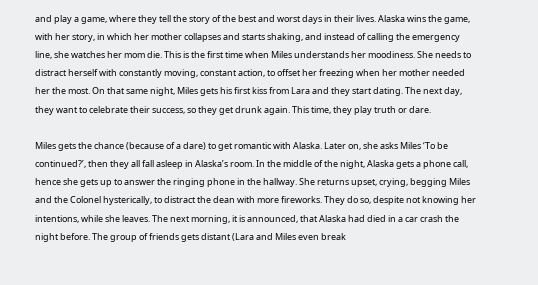and play a game, where they tell the story of the best and worst days in their lives. Alaska wins the game, with her story, in which her mother collapses and starts shaking, and instead of calling the emergency line, she watches her mom die. This is the first time when Miles understands her moodiness. She needs to distract herself with constantly moving, constant action, to offset her freezing when her mother needed her the most. On that same night, Miles gets his first kiss from Lara and they start dating. The next day, they want to celebrate their success, so they get drunk again. This time, they play truth or dare.

Miles gets the chance (because of a dare) to get romantic with Alaska. Later on, she asks Miles ‘To be continued?’, then they all fall asleep in Alaska’s room. In the middle of the night, Alaska gets a phone call, hence she gets up to answer the ringing phone in the hallway. She returns upset, crying, begging Miles and the Colonel hysterically, to distract the dean with more fireworks. They do so, despite not knowing her intentions, while she leaves. The next morning, it is announced, that Alaska had died in a car crash the night before. The group of friends gets distant (Lara and Miles even break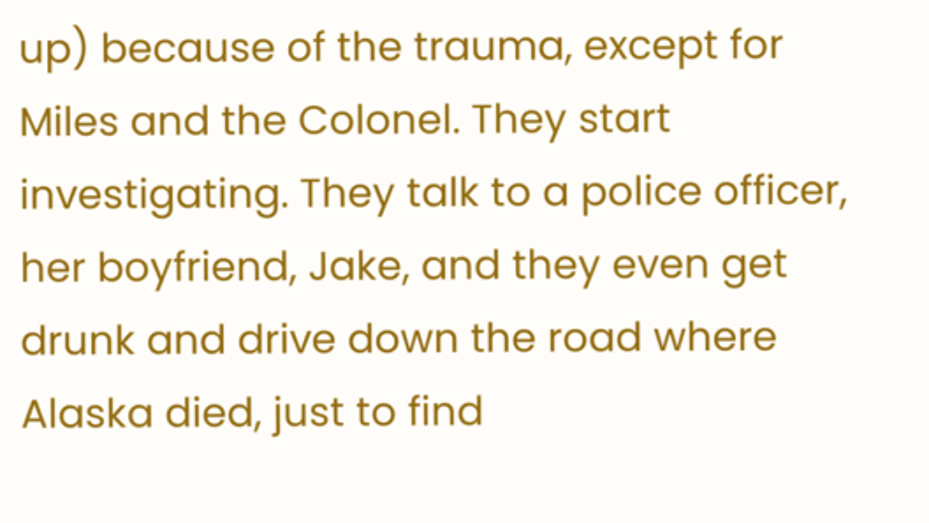up) because of the trauma, except for Miles and the Colonel. They start investigating. They talk to a police officer, her boyfriend, Jake, and they even get drunk and drive down the road where Alaska died, just to find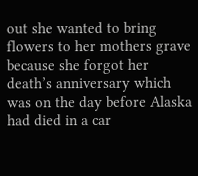out she wanted to bring flowers to her mothers grave because she forgot her death’s anniversary which was on the day before Alaska had died in a car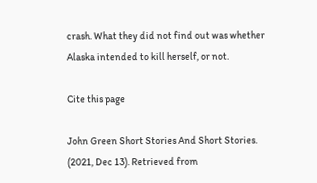crash. What they did not find out was whether Alaska intended to kill herself, or not.

Cite this page

John Green Short Stories And Short Stories. (2021, Dec 13). Retrieved from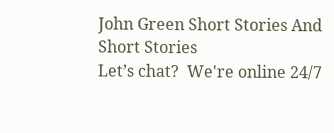John Green Short Stories And Short Stories
Let’s chat?  We're online 24/7